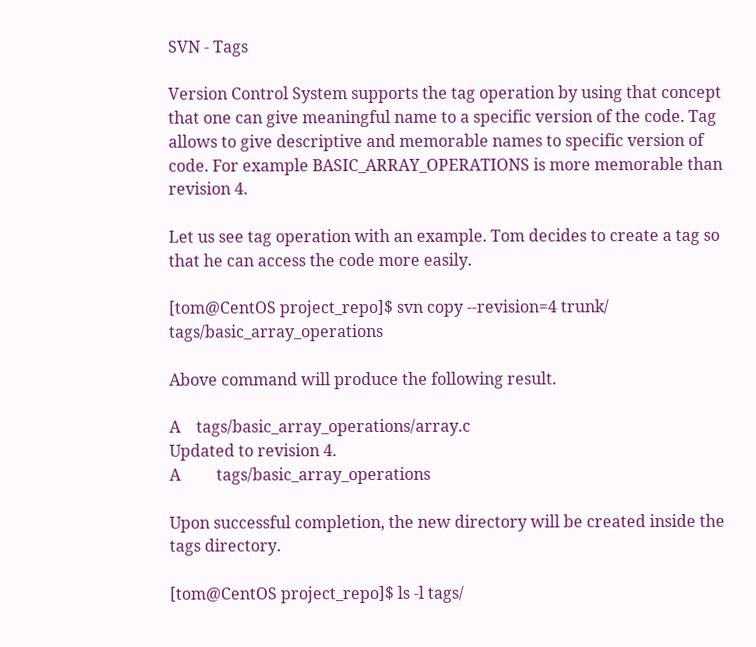SVN - Tags

Version Control System supports the tag operation by using that concept that one can give meaningful name to a specific version of the code. Tag allows to give descriptive and memorable names to specific version of code. For example BASIC_ARRAY_OPERATIONS is more memorable than revision 4.

Let us see tag operation with an example. Tom decides to create a tag so that he can access the code more easily.

[tom@CentOS project_repo]$ svn copy --revision=4 trunk/ tags/basic_array_operations

Above command will produce the following result.

A    tags/basic_array_operations/array.c
Updated to revision 4.
A         tags/basic_array_operations

Upon successful completion, the new directory will be created inside the tags directory.

[tom@CentOS project_repo]$ ls -l tags/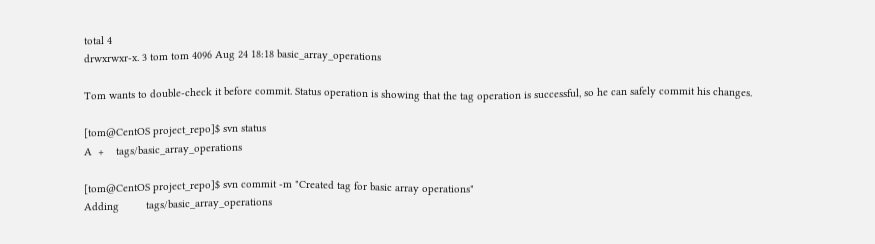total 4
drwxrwxr-x. 3 tom tom 4096 Aug 24 18:18 basic_array_operations

Tom wants to double-check it before commit. Status operation is showing that the tag operation is successful, so he can safely commit his changes.

[tom@CentOS project_repo]$ svn status
A  +    tags/basic_array_operations

[tom@CentOS project_repo]$ svn commit -m "Created tag for basic array operations"
Adding         tags/basic_array_operations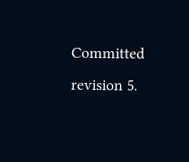Committed revision 5.